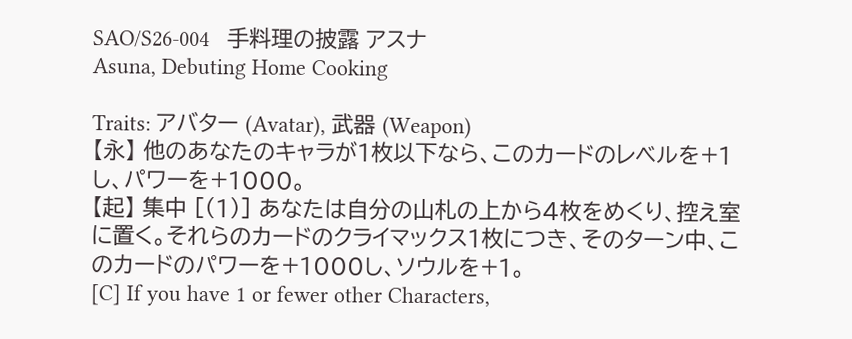SAO/S26-004   手料理の披露 アスナ
Asuna, Debuting Home Cooking

Traits: アバター (Avatar), 武器 (Weapon)
【永】 他のあなたのキャラが1枚以下なら、このカードのレベルを+1し、パワーを+1000。
【起】 集中 [(1)] あなたは自分の山札の上から4枚をめくり、控え室に置く。それらのカードのクライマックス1枚につき、そのターン中、このカードのパワーを+1000し、ソウルを+1。
[C] If you have 1 or fewer other Characters,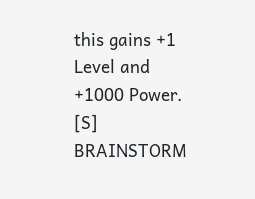this gains +1 Level and +1000 Power.
[S] BRAINSTORM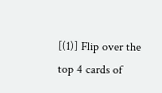[(1)] Flip over the top 4 cards of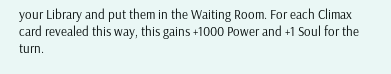your Library and put them in the Waiting Room. For each Climax card revealed this way, this gains +1000 Power and +1 Soul for the turn.